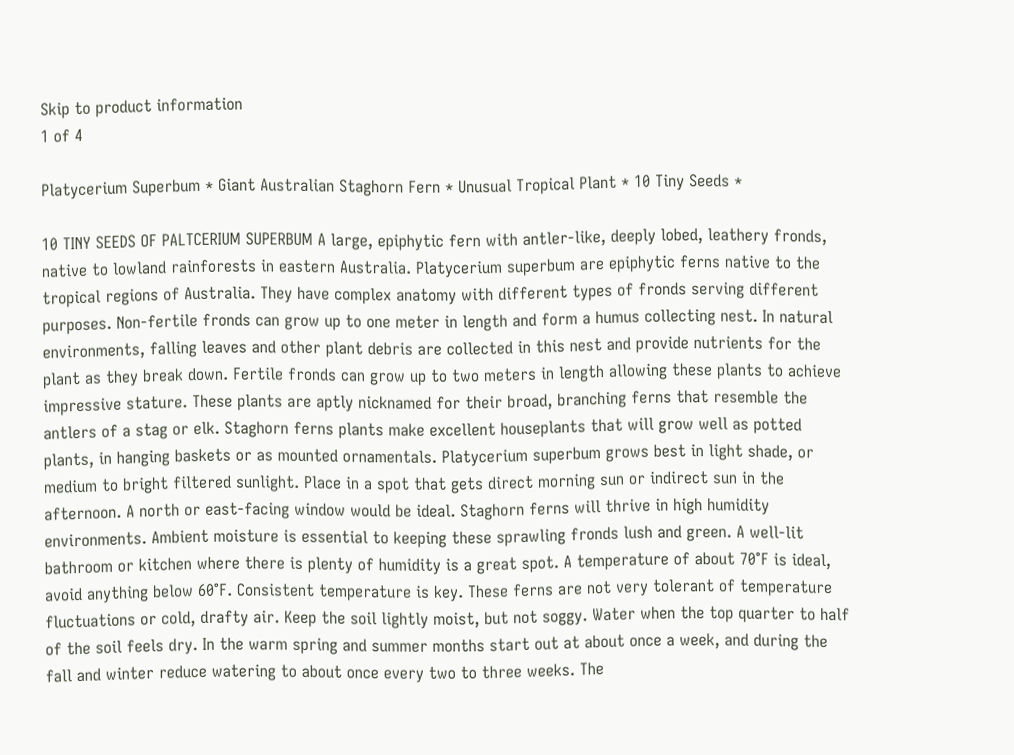Skip to product information
1 of 4

Platycerium Superbum * Giant Australian Staghorn Fern * Unusual Tropical Plant * 10 Tiny Seeds *

10 TINY SEEDS OF PALTCERIUM SUPERBUM A large, epiphytic fern with antler-like, deeply lobed, leathery fronds, native to lowland rainforests in eastern Australia. Platycerium superbum are epiphytic ferns native to the tropical regions of Australia. They have complex anatomy with different types of fronds serving different purposes. Non-fertile fronds can grow up to one meter in length and form a humus collecting nest. In natural environments, falling leaves and other plant debris are collected in this nest and provide nutrients for the plant as they break down. Fertile fronds can grow up to two meters in length allowing these plants to achieve impressive stature. These plants are aptly nicknamed for their broad, branching ferns that resemble the antlers of a stag or elk. Staghorn ferns plants make excellent houseplants that will grow well as potted plants, in hanging baskets or as mounted ornamentals. Platycerium superbum grows best in light shade, or medium to bright filtered sunlight. Place in a spot that gets direct morning sun or indirect sun in the afternoon. A north or east-facing window would be ideal. Staghorn ferns will thrive in high humidity environments. Ambient moisture is essential to keeping these sprawling fronds lush and green. A well-lit bathroom or kitchen where there is plenty of humidity is a great spot. A temperature of about 70°F is ideal, avoid anything below 60°F. Consistent temperature is key. These ferns are not very tolerant of temperature fluctuations or cold, drafty air. Keep the soil lightly moist, but not soggy. Water when the top quarter to half of the soil feels dry. In the warm spring and summer months start out at about once a week, and during the fall and winter reduce watering to about once every two to three weeks. The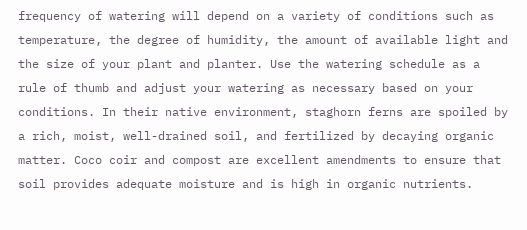frequency of watering will depend on a variety of conditions such as temperature, the degree of humidity, the amount of available light and the size of your plant and planter. Use the watering schedule as a rule of thumb and adjust your watering as necessary based on your conditions. In their native environment, staghorn ferns are spoiled by a rich, moist, well-drained soil, and fertilized by decaying organic matter. Coco coir and compost are excellent amendments to ensure that soil provides adequate moisture and is high in organic nutrients.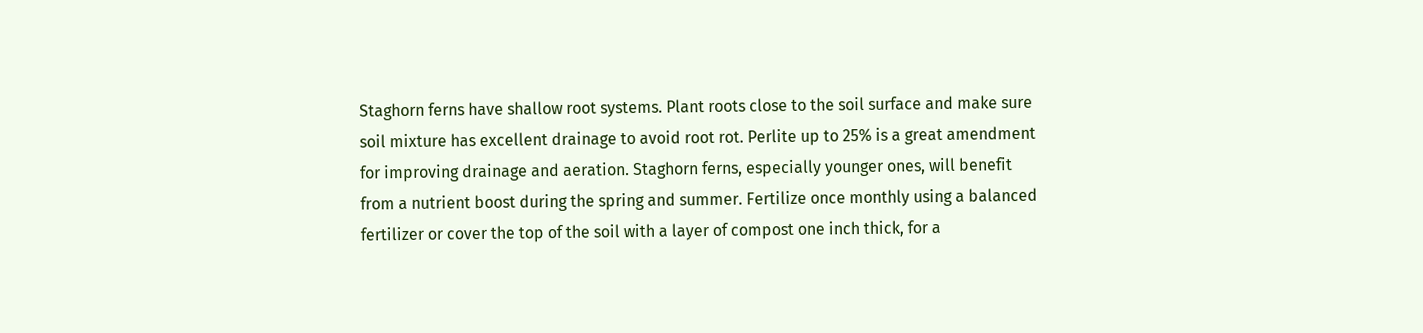Staghorn ferns have shallow root systems. Plant roots close to the soil surface and make sure soil mixture has excellent drainage to avoid root rot. Perlite up to 25% is a great amendment for improving drainage and aeration. Staghorn ferns, especially younger ones, will benefit from a nutrient boost during the spring and summer. Fertilize once monthly using a balanced fertilizer or cover the top of the soil with a layer of compost one inch thick, for a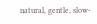natural, gentle, slow-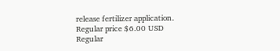release fertilizer application.
Regular price $6.00 USD
Regular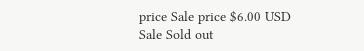price Sale price $6.00 USD
Sale Sold out